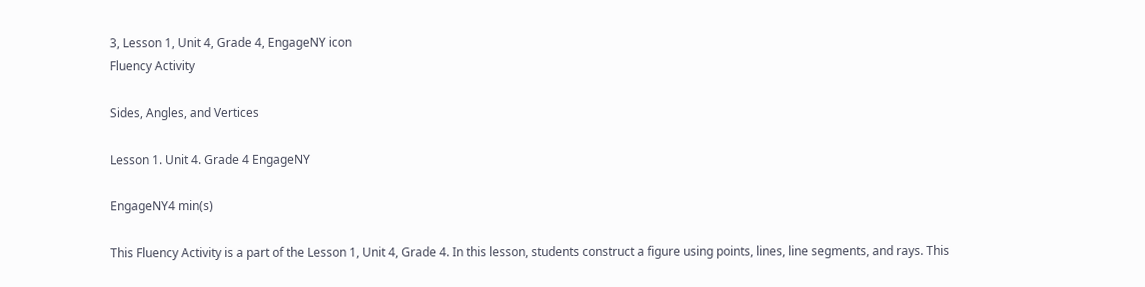3, Lesson 1, Unit 4, Grade 4, EngageNY icon
Fluency Activity

Sides, Angles, and Vertices

Lesson 1. Unit 4. Grade 4 EngageNY

EngageNY4 min(s)

This Fluency Activity is a part of the Lesson 1, Unit 4, Grade 4. In this lesson, students construct a figure using points, lines, line segments, and rays. This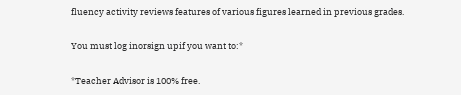fluency activity reviews features of various figures learned in previous grades.

You must log inorsign upif you want to:*

*Teacher Advisor is 100% free.